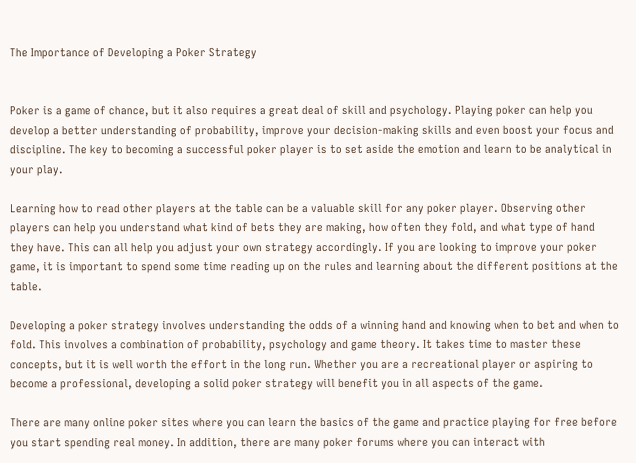The Importance of Developing a Poker Strategy


Poker is a game of chance, but it also requires a great deal of skill and psychology. Playing poker can help you develop a better understanding of probability, improve your decision-making skills and even boost your focus and discipline. The key to becoming a successful poker player is to set aside the emotion and learn to be analytical in your play.

Learning how to read other players at the table can be a valuable skill for any poker player. Observing other players can help you understand what kind of bets they are making, how often they fold, and what type of hand they have. This can all help you adjust your own strategy accordingly. If you are looking to improve your poker game, it is important to spend some time reading up on the rules and learning about the different positions at the table.

Developing a poker strategy involves understanding the odds of a winning hand and knowing when to bet and when to fold. This involves a combination of probability, psychology and game theory. It takes time to master these concepts, but it is well worth the effort in the long run. Whether you are a recreational player or aspiring to become a professional, developing a solid poker strategy will benefit you in all aspects of the game.

There are many online poker sites where you can learn the basics of the game and practice playing for free before you start spending real money. In addition, there are many poker forums where you can interact with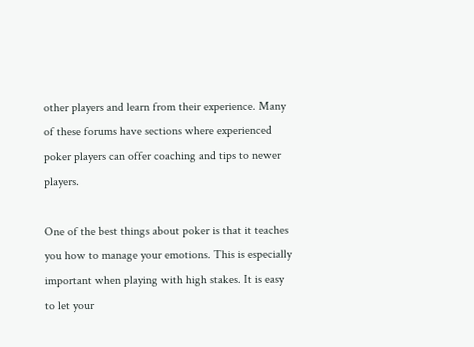other players and learn from their experience. Many of these forums have sections where experienced poker players can offer coaching and tips to newer players.

One of the best things about poker is that it teaches you how to manage your emotions. This is especially important when playing with high stakes. It is easy to let your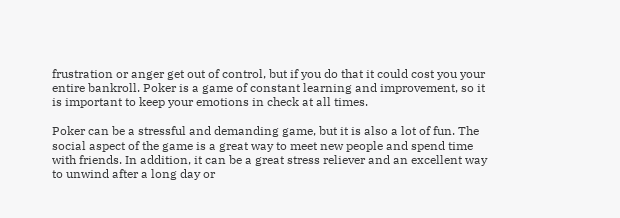frustration or anger get out of control, but if you do that it could cost you your entire bankroll. Poker is a game of constant learning and improvement, so it is important to keep your emotions in check at all times.

Poker can be a stressful and demanding game, but it is also a lot of fun. The social aspect of the game is a great way to meet new people and spend time with friends. In addition, it can be a great stress reliever and an excellent way to unwind after a long day or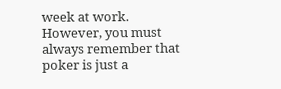week at work. However, you must always remember that poker is just a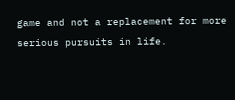game and not a replacement for more serious pursuits in life.